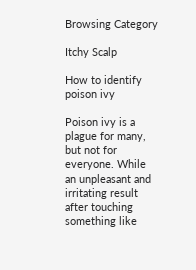Browsing Category

Itchy Scalp

How to identify poison ivy

Poison ivy is a plague for many, but not for everyone. While an unpleasant and irritating result after touching something like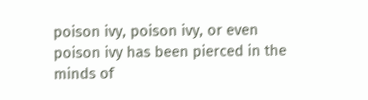poison ivy, poison ivy, or even poison ivy has been pierced in the minds of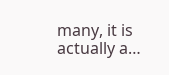many, it is actually a…